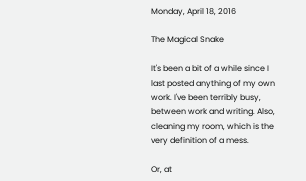Monday, April 18, 2016

The Magical Snake

It's been a bit of a while since I last posted anything of my own work. I've been terribly busy, between work and writing. Also, cleaning my room, which is the very definition of a mess.

Or, at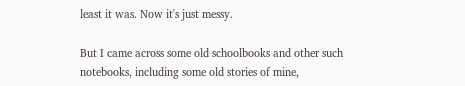least it was. Now it's just messy.

But I came across some old schoolbooks and other such notebooks, including some old stories of mine,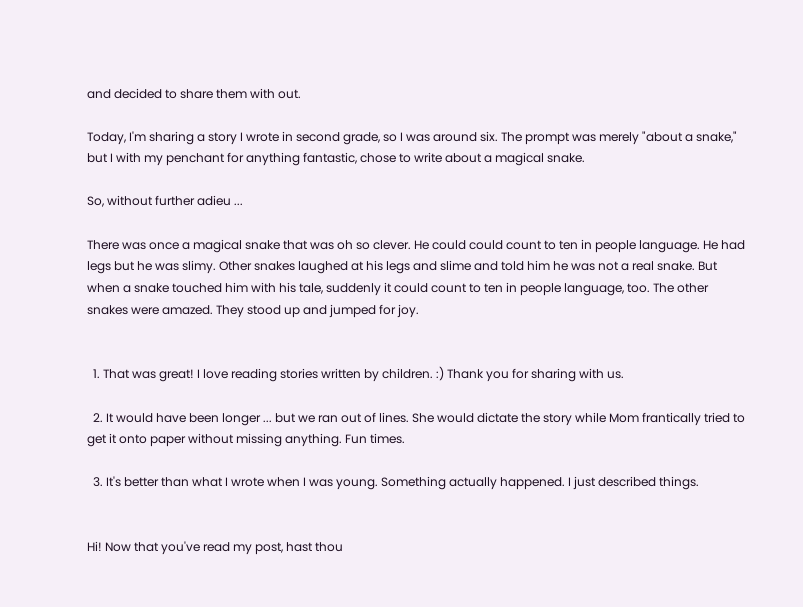and decided to share them with out.

Today, I'm sharing a story I wrote in second grade, so I was around six. The prompt was merely "about a snake," but I with my penchant for anything fantastic, chose to write about a magical snake.

So, without further adieu ...

There was once a magical snake that was oh so clever. He could could count to ten in people language. He had legs but he was slimy. Other snakes laughed at his legs and slime and told him he was not a real snake. But when a snake touched him with his tale, suddenly it could count to ten in people language, too. The other snakes were amazed. They stood up and jumped for joy.


  1. That was great! I love reading stories written by children. :) Thank you for sharing with us.

  2. It would have been longer ... but we ran out of lines. She would dictate the story while Mom frantically tried to get it onto paper without missing anything. Fun times.

  3. It's better than what I wrote when I was young. Something actually happened. I just described things.


Hi! Now that you've read my post, hast thou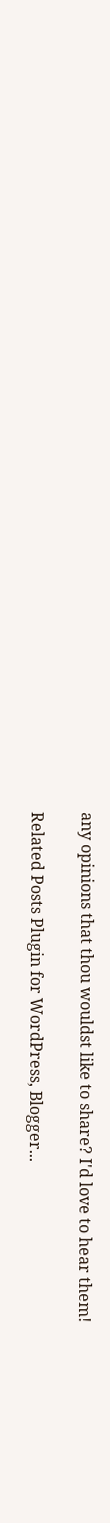any opinions that thou wouldst like to share? I'd love to hear them!

Related Posts Plugin for WordPress, Blogger...